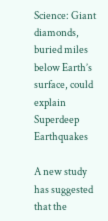Science: Giant diamonds, buried miles below Earth’s surface, could explain Superdeep Earthquakes

A new study has suggested that the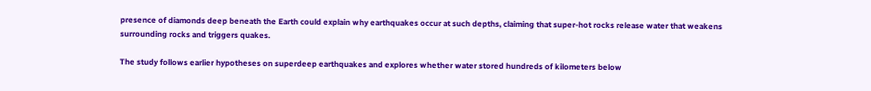presence of diamonds deep beneath the Earth could explain why earthquakes occur at such depths, claiming that super-hot rocks release water that weakens surrounding rocks and triggers quakes.

The study follows earlier hypotheses on superdeep earthquakes and explores whether water stored hundreds of kilometers below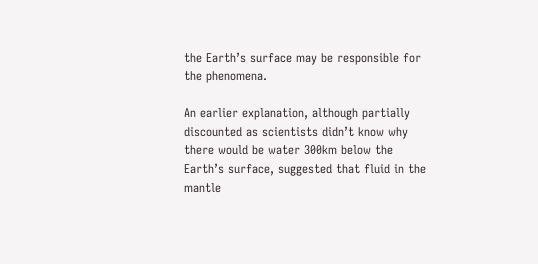the Earth’s surface may be responsible for the phenomena.

An earlier explanation, although partially discounted as scientists didn’t know why there would be water 300km below the Earth’s surface, suggested that fluid in the mantle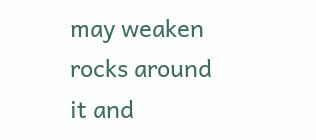may weaken rocks around it and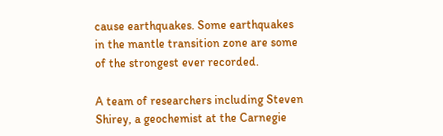cause earthquakes. Some earthquakes in the mantle transition zone are some of the strongest ever recorded.

A team of researchers including Steven Shirey, a geochemist at the Carnegie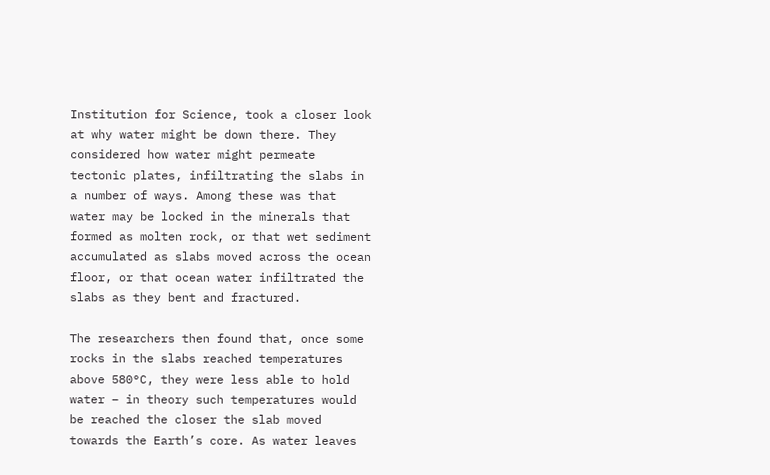Institution for Science, took a closer look at why water might be down there. They considered how water might permeate tectonic plates, infiltrating the slabs in a number of ways. Among these was that water may be locked in the minerals that formed as molten rock, or that wet sediment accumulated as slabs moved across the ocean floor, or that ocean water infiltrated the slabs as they bent and fractured.

The researchers then found that, once some rocks in the slabs reached temperatures above 580°C, they were less able to hold water – in theory such temperatures would be reached the closer the slab moved towards the Earth’s core. As water leaves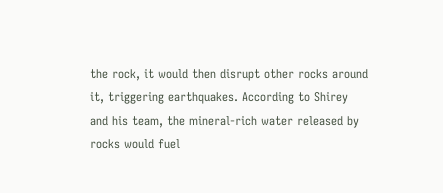the rock, it would then disrupt other rocks around it, triggering earthquakes. According to Shirey and his team, the mineral-rich water released by rocks would fuel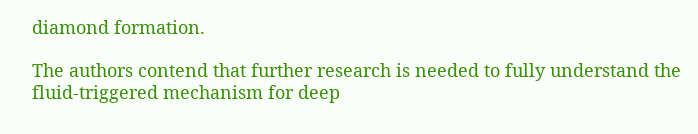diamond formation.

The authors contend that further research is needed to fully understand the fluid-triggered mechanism for deep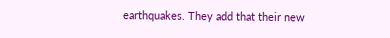earthquakes. They add that their new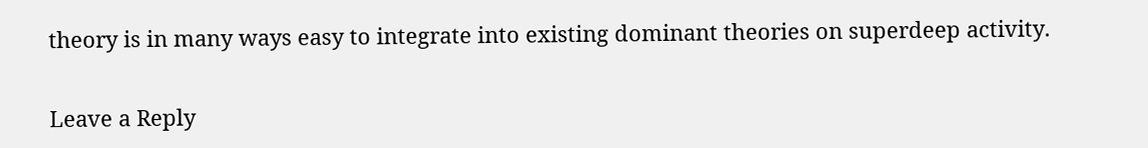theory is in many ways easy to integrate into existing dominant theories on superdeep activity.


Leave a Reply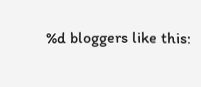%d bloggers like this: